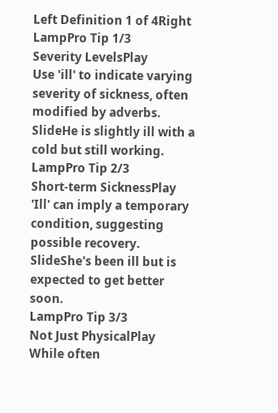Left Definition 1 of 4Right
LampPro Tip 1/3
Severity LevelsPlay
Use 'ill' to indicate varying severity of sickness, often modified by adverbs. SlideHe is slightly ill with a cold but still working.
LampPro Tip 2/3
Short-term SicknessPlay
'Ill' can imply a temporary condition, suggesting possible recovery. SlideShe's been ill but is expected to get better soon.
LampPro Tip 3/3
Not Just PhysicalPlay
While often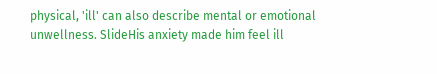physical, 'ill' can also describe mental or emotional unwellness. SlideHis anxiety made him feel ill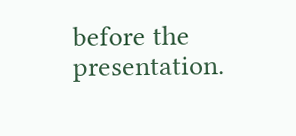before the presentation.